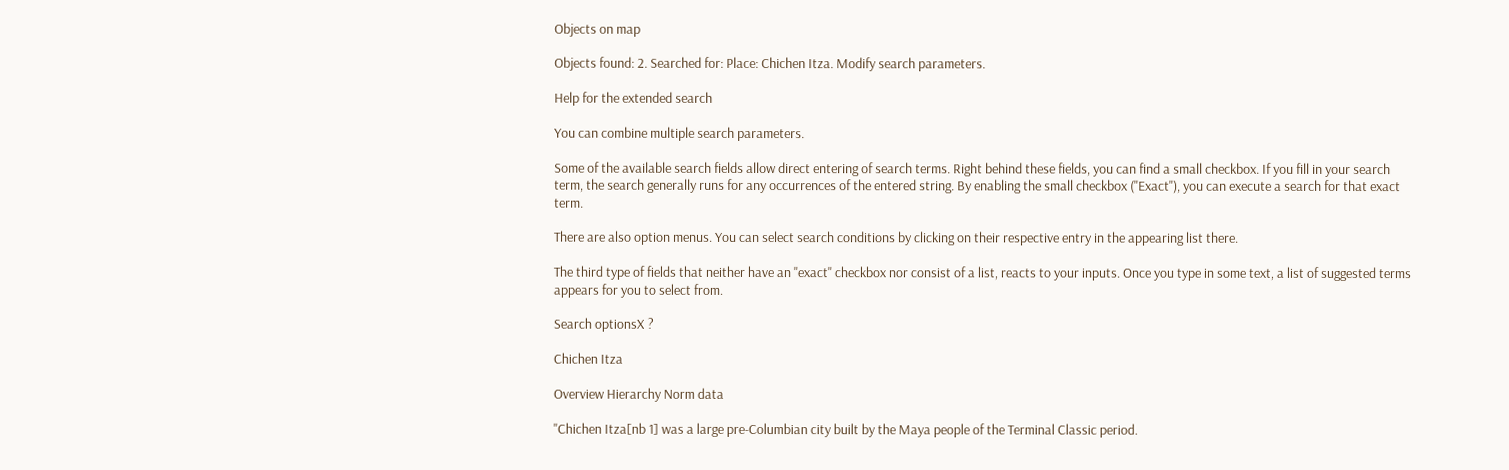Objects on map

Objects found: 2. Searched for: Place: Chichen Itza. Modify search parameters.

Help for the extended search

You can combine multiple search parameters.

Some of the available search fields allow direct entering of search terms. Right behind these fields, you can find a small checkbox. If you fill in your search term, the search generally runs for any occurrences of the entered string. By enabling the small checkbox ("Exact"), you can execute a search for that exact term.

There are also option menus. You can select search conditions by clicking on their respective entry in the appearing list there.

The third type of fields that neither have an "exact" checkbox nor consist of a list, reacts to your inputs. Once you type in some text, a list of suggested terms appears for you to select from.

Search optionsX ?

Chichen Itza

Overview Hierarchy Norm data

"Chichen Itza[nb 1] was a large pre-Columbian city built by the Maya people of the Terminal Classic period.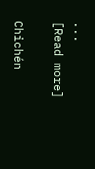...
[Read more]

Chichén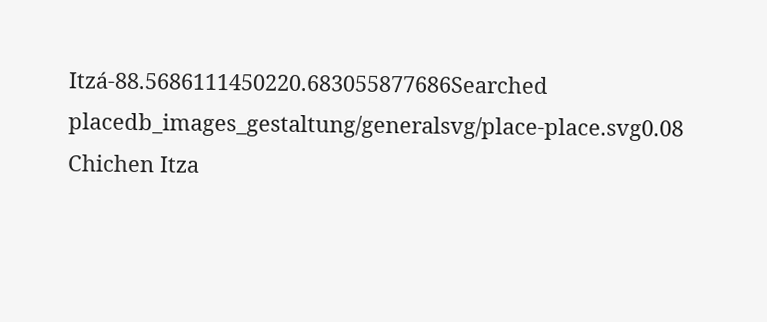Itzá-88.5686111450220.683055877686Searched placedb_images_gestaltung/generalsvg/place-place.svg0.08
Chichen Itza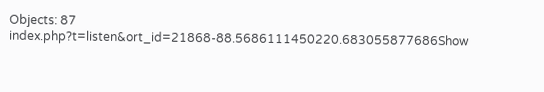Objects: 87
index.php?t=listen&ort_id=21868-88.5686111450220.683055877686Show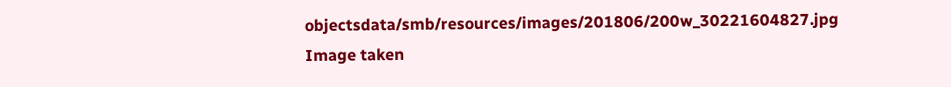objectsdata/smb/resources/images/201806/200w_30221604827.jpg
Image taken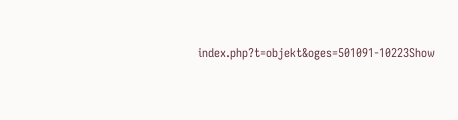index.php?t=objekt&oges=501091-10223Show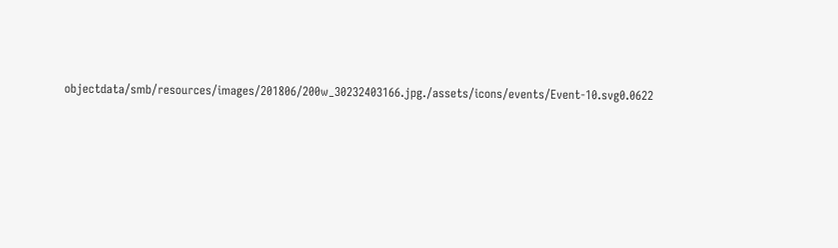objectdata/smb/resources/images/201806/200w_30232403166.jpg./assets/icons/events/Event-10.svg0.0622